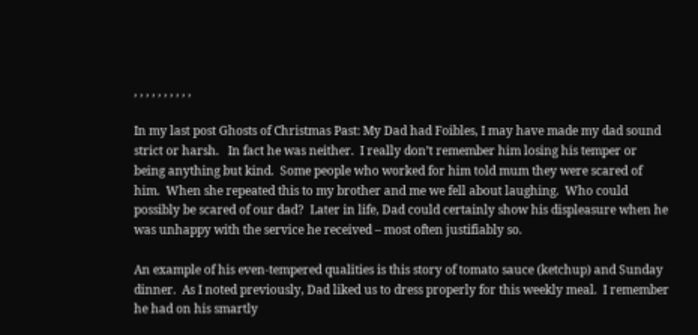, , , , , , , , , ,

In my last post Ghosts of Christmas Past: My Dad had Foibles, I may have made my dad sound strict or harsh.   In fact he was neither.  I really don’t remember him losing his temper or being anything but kind.  Some people who worked for him told mum they were scared of him.  When she repeated this to my brother and me we fell about laughing.  Who could possibly be scared of our dad?  Later in life, Dad could certainly show his displeasure when he was unhappy with the service he received – most often justifiably so.

An example of his even-tempered qualities is this story of tomato sauce (ketchup) and Sunday dinner.  As I noted previously, Dad liked us to dress properly for this weekly meal.  I remember he had on his smartly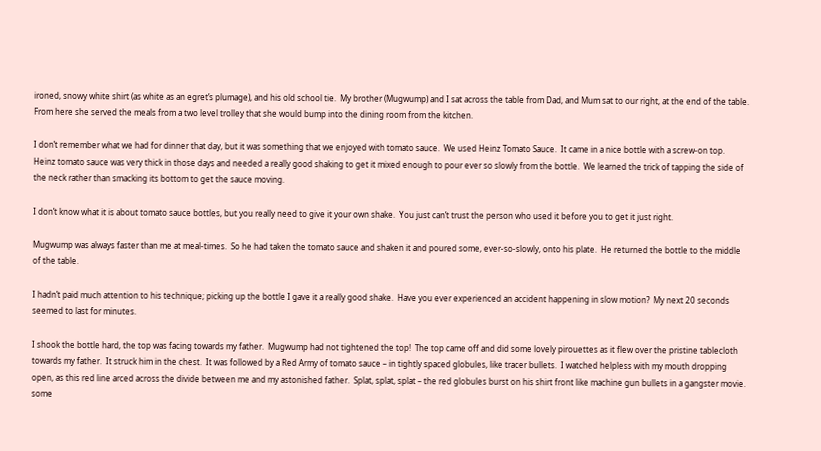ironed, snowy white shirt (as white as an egret’s plumage), and his old school tie.  My brother (Mugwump) and I sat across the table from Dad, and Mum sat to our right, at the end of the table.  From here she served the meals from a two level trolley that she would bump into the dining room from the kitchen.

I don’t remember what we had for dinner that day, but it was something that we enjoyed with tomato sauce.  We used Heinz Tomato Sauce.  It came in a nice bottle with a screw-on top.  Heinz tomato sauce was very thick in those days and needed a really good shaking to get it mixed enough to pour ever so slowly from the bottle.  We learned the trick of tapping the side of the neck rather than smacking its bottom to get the sauce moving.

I don’t know what it is about tomato sauce bottles, but you really need to give it your own shake.  You just can’t trust the person who used it before you to get it just right.

Mugwump was always faster than me at meal-times.  So he had taken the tomato sauce and shaken it and poured some, ever-so-slowly, onto his plate.  He returned the bottle to the middle of the table.

I hadn’t paid much attention to his technique; picking up the bottle I gave it a really good shake.  Have you ever experienced an accident happening in slow motion?  My next 20 seconds seemed to last for minutes.

I shook the bottle hard, the top was facing towards my father.  Mugwump had not tightened the top!  The top came off and did some lovely pirouettes as it flew over the pristine tablecloth towards my father.  It struck him in the chest.  It was followed by a Red Army of tomato sauce – in tightly spaced globules, like tracer bullets.  I watched helpless with my mouth dropping open, as this red line arced across the divide between me and my astonished father.  Splat, splat, splat – the red globules burst on his shirt front like machine gun bullets in a gangster movie. some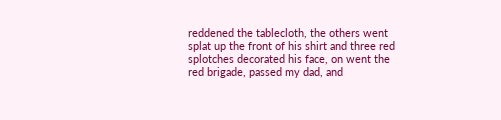reddened the tablecloth, the others went splat up the front of his shirt and three red splotches decorated his face, on went the red brigade, passed my dad, and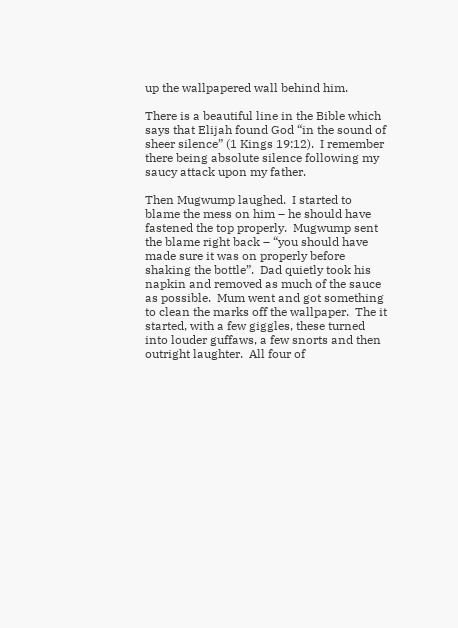up the wallpapered wall behind him.

There is a beautiful line in the Bible which says that Elijah found God “in the sound of sheer silence” (1 Kings 19:12).  I remember there being absolute silence following my saucy attack upon my father.

Then Mugwump laughed.  I started to blame the mess on him – he should have fastened the top properly.  Mugwump sent the blame right back – “you should have made sure it was on properly before shaking the bottle”.  Dad quietly took his napkin and removed as much of the sauce as possible.  Mum went and got something to clean the marks off the wallpaper.  The it started, with a few giggles, these turned into louder guffaws, a few snorts and then outright laughter.  All four of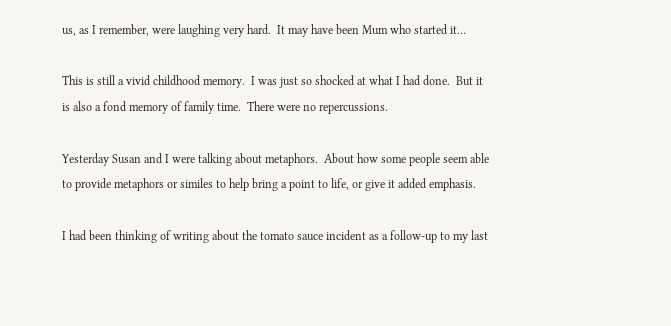us, as I remember, were laughing very hard.  It may have been Mum who started it…

This is still a vivid childhood memory.  I was just so shocked at what I had done.  But it is also a fond memory of family time.  There were no repercussions.

Yesterday Susan and I were talking about metaphors.  About how some people seem able to provide metaphors or similes to help bring a point to life, or give it added emphasis.

I had been thinking of writing about the tomato sauce incident as a follow-up to my last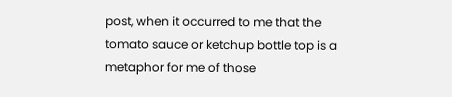post, when it occurred to me that the tomato sauce or ketchup bottle top is a metaphor for me of those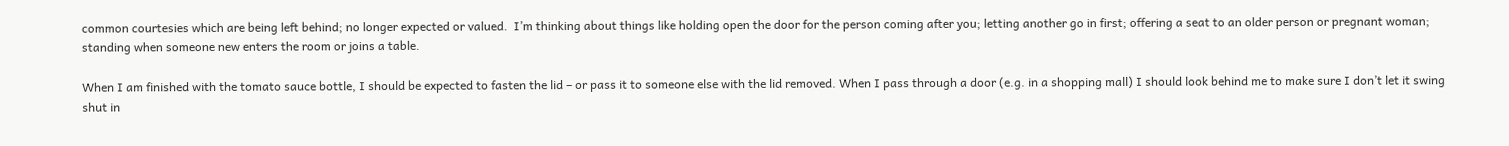common courtesies which are being left behind; no longer expected or valued.  I’m thinking about things like holding open the door for the person coming after you; letting another go in first; offering a seat to an older person or pregnant woman; standing when someone new enters the room or joins a table.

When I am finished with the tomato sauce bottle, I should be expected to fasten the lid – or pass it to someone else with the lid removed. When I pass through a door (e.g. in a shopping mall) I should look behind me to make sure I don’t let it swing shut in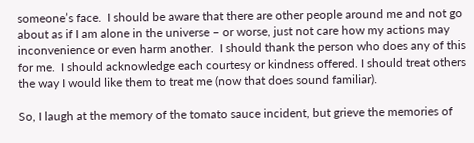someone’s face.  I should be aware that there are other people around me and not go about as if I am alone in the universe – or worse, just not care how my actions may inconvenience or even harm another.  I should thank the person who does any of this for me.  I should acknowledge each courtesy or kindness offered. I should treat others the way I would like them to treat me (now that does sound familiar).

So, I laugh at the memory of the tomato sauce incident, but grieve the memories of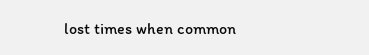lost times when common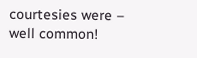courtesies were – well common!